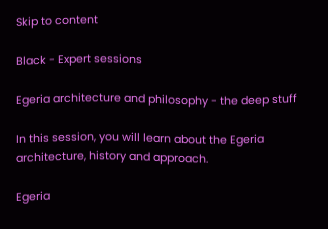Skip to content

Black - Expert sessions

Egeria architecture and philosophy - the deep stuff

In this session, you will learn about the Egeria architecture, history and approach.

Egeria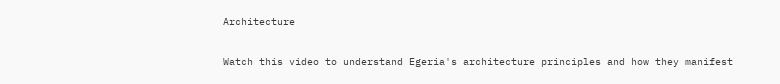Architecture

Watch this video to understand Egeria's architecture principles and how they manifest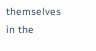themselves in the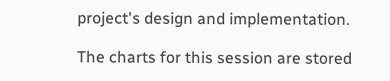project's design and implementation.

The charts for this session are stored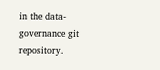in the data-governance git repository.